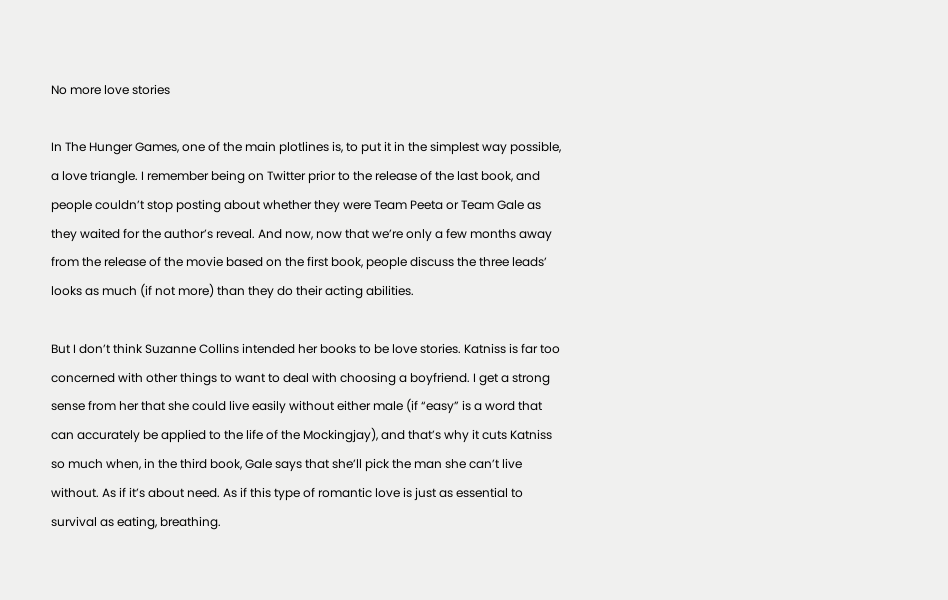No more love stories

In The Hunger Games, one of the main plotlines is, to put it in the simplest way possible, a love triangle. I remember being on Twitter prior to the release of the last book, and people couldn’t stop posting about whether they were Team Peeta or Team Gale as they waited for the author’s reveal. And now, now that we’re only a few months away from the release of the movie based on the first book, people discuss the three leads’ looks as much (if not more) than they do their acting abilities.

But I don’t think Suzanne Collins intended her books to be love stories. Katniss is far too concerned with other things to want to deal with choosing a boyfriend. I get a strong sense from her that she could live easily without either male (if “easy” is a word that can accurately be applied to the life of the Mockingjay), and that’s why it cuts Katniss so much when, in the third book, Gale says that she’ll pick the man she can’t live without. As if it’s about need. As if this type of romantic love is just as essential to survival as eating, breathing.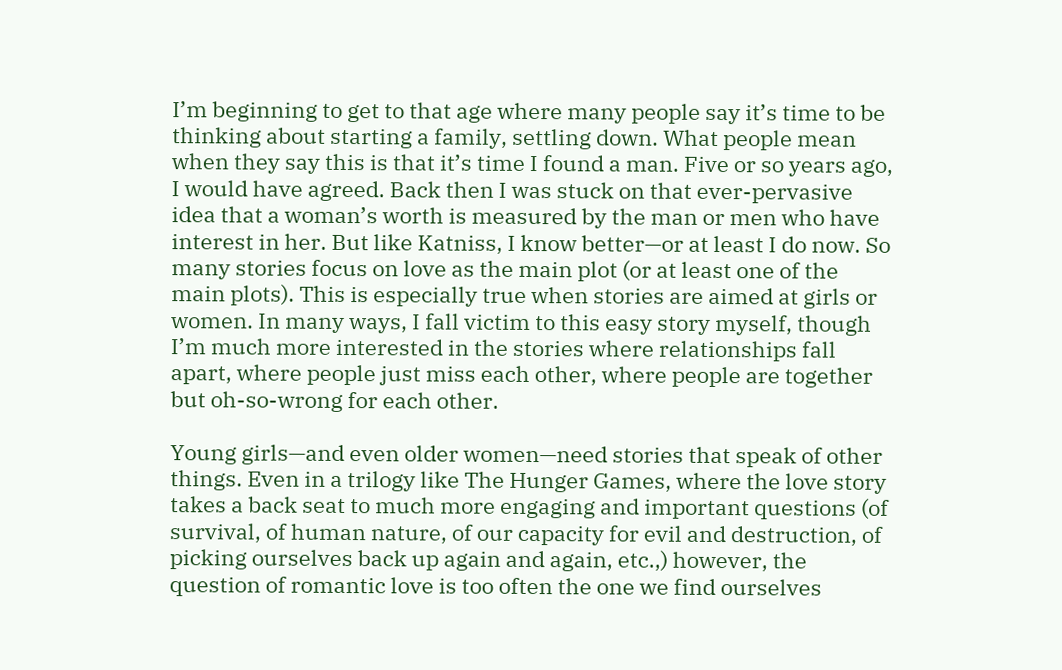I’m beginning to get to that age where many people say it’s time to be thinking about starting a family, settling down. What people mean when they say this is that it’s time I found a man. Five or so years ago, I would have agreed. Back then I was stuck on that ever-pervasive idea that a woman’s worth is measured by the man or men who have interest in her. But like Katniss, I know better—or at least I do now. So many stories focus on love as the main plot (or at least one of the main plots). This is especially true when stories are aimed at girls or women. In many ways, I fall victim to this easy story myself, though I’m much more interested in the stories where relationships fall apart, where people just miss each other, where people are together but oh-so-wrong for each other.

Young girls—and even older women—need stories that speak of other things. Even in a trilogy like The Hunger Games, where the love story takes a back seat to much more engaging and important questions (of survival, of human nature, of our capacity for evil and destruction, of picking ourselves back up again and again, etc.,) however, the question of romantic love is too often the one we find ourselves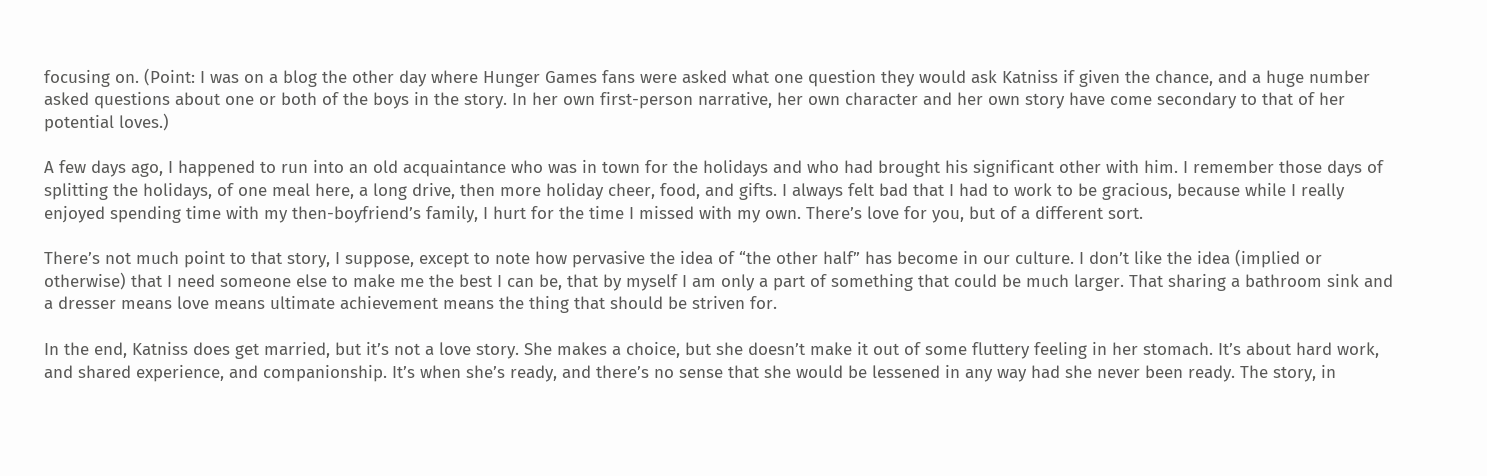focusing on. (Point: I was on a blog the other day where Hunger Games fans were asked what one question they would ask Katniss if given the chance, and a huge number asked questions about one or both of the boys in the story. In her own first-person narrative, her own character and her own story have come secondary to that of her potential loves.)

A few days ago, I happened to run into an old acquaintance who was in town for the holidays and who had brought his significant other with him. I remember those days of splitting the holidays, of one meal here, a long drive, then more holiday cheer, food, and gifts. I always felt bad that I had to work to be gracious, because while I really enjoyed spending time with my then-boyfriend’s family, I hurt for the time I missed with my own. There’s love for you, but of a different sort.

There’s not much point to that story, I suppose, except to note how pervasive the idea of “the other half” has become in our culture. I don’t like the idea (implied or otherwise) that I need someone else to make me the best I can be, that by myself I am only a part of something that could be much larger. That sharing a bathroom sink and a dresser means love means ultimate achievement means the thing that should be striven for.

In the end, Katniss does get married, but it’s not a love story. She makes a choice, but she doesn’t make it out of some fluttery feeling in her stomach. It’s about hard work, and shared experience, and companionship. It’s when she’s ready, and there’s no sense that she would be lessened in any way had she never been ready. The story, in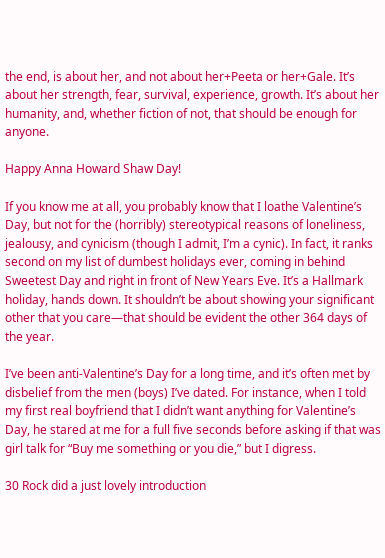the end, is about her, and not about her+Peeta or her+Gale. It’s about her strength, fear, survival, experience, growth. It’s about her humanity, and, whether fiction of not, that should be enough for anyone.

Happy Anna Howard Shaw Day!

If you know me at all, you probably know that I loathe Valentine’s Day, but not for the (horribly) stereotypical reasons of loneliness, jealousy, and cynicism (though I admit, I’m a cynic). In fact, it ranks second on my list of dumbest holidays ever, coming in behind Sweetest Day and right in front of New Years Eve. It’s a Hallmark holiday, hands down. It shouldn’t be about showing your significant other that you care—that should be evident the other 364 days of the year.

I’ve been anti-Valentine’s Day for a long time, and it’s often met by disbelief from the men (boys) I’ve dated. For instance, when I told my first real boyfriend that I didn’t want anything for Valentine’s Day, he stared at me for a full five seconds before asking if that was girl talk for “Buy me something or you die,” but I digress.

30 Rock did a just lovely introduction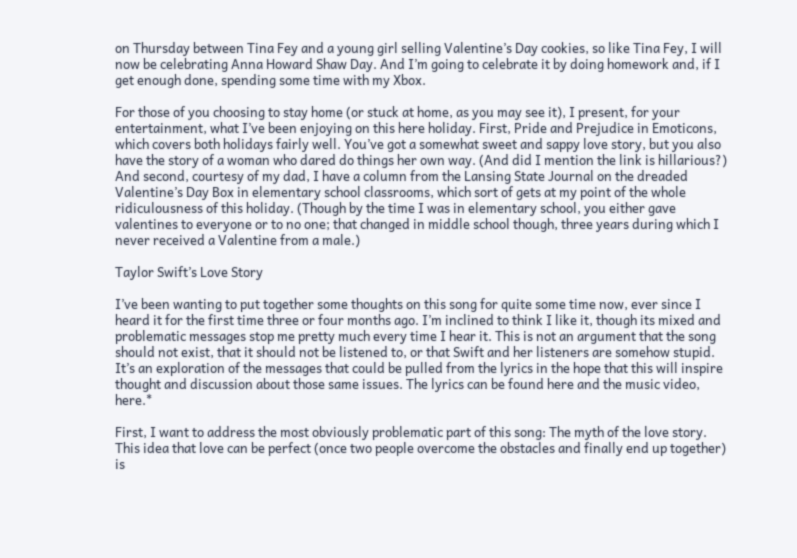on Thursday between Tina Fey and a young girl selling Valentine’s Day cookies, so like Tina Fey, I will now be celebrating Anna Howard Shaw Day. And I’m going to celebrate it by doing homework and, if I get enough done, spending some time with my Xbox.

For those of you choosing to stay home (or stuck at home, as you may see it), I present, for your entertainment, what I’ve been enjoying on this here holiday. First, Pride and Prejudice in Emoticons, which covers both holidays fairly well. You’ve got a somewhat sweet and sappy love story, but you also have the story of a woman who dared do things her own way. (And did I mention the link is hillarious?) And second, courtesy of my dad, I have a column from the Lansing State Journal on the dreaded Valentine’s Day Box in elementary school classrooms, which sort of gets at my point of the whole ridiculousness of this holiday. (Though by the time I was in elementary school, you either gave valentines to everyone or to no one; that changed in middle school though, three years during which I never received a Valentine from a male.)

Taylor Swift’s Love Story

I’ve been wanting to put together some thoughts on this song for quite some time now, ever since I heard it for the first time three or four months ago. I’m inclined to think I like it, though its mixed and problematic messages stop me pretty much every time I hear it. This is not an argument that the song should not exist, that it should not be listened to, or that Swift and her listeners are somehow stupid. It’s an exploration of the messages that could be pulled from the lyrics in the hope that this will inspire thought and discussion about those same issues. The lyrics can be found here and the music video, here.*

First, I want to address the most obviously problematic part of this song: The myth of the love story. This idea that love can be perfect (once two people overcome the obstacles and finally end up together) is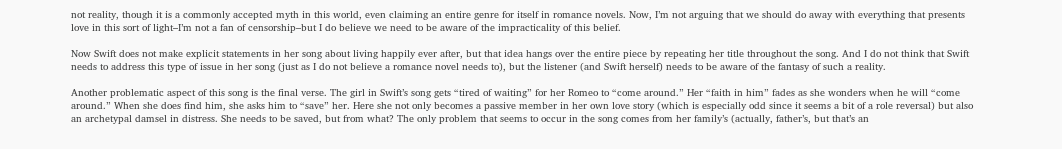not reality, though it is a commonly accepted myth in this world, even claiming an entire genre for itself in romance novels. Now, I’m not arguing that we should do away with everything that presents love in this sort of light–I’m not a fan of censorship–but I do believe we need to be aware of the impracticality of this belief.

Now Swift does not make explicit statements in her song about living happily ever after, but that idea hangs over the entire piece by repeating her title throughout the song. And I do not think that Swift needs to address this type of issue in her song (just as I do not believe a romance novel needs to), but the listener (and Swift herself) needs to be aware of the fantasy of such a reality.

Another problematic aspect of this song is the final verse. The girl in Swift’s song gets “tired of waiting” for her Romeo to “come around.” Her “faith in him” fades as she wonders when he will “come around.” When she does find him, she asks him to “save” her. Here she not only becomes a passive member in her own love story (which is especially odd since it seems a bit of a role reversal) but also an archetypal damsel in distress. She needs to be saved, but from what? The only problem that seems to occur in the song comes from her family’s (actually, father’s, but that’s an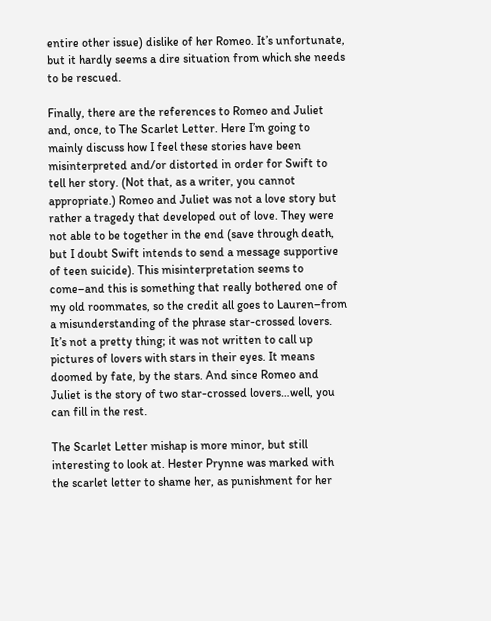entire other issue) dislike of her Romeo. It’s unfortunate, but it hardly seems a dire situation from which she needs to be rescued.

Finally, there are the references to Romeo and Juliet and, once, to The Scarlet Letter. Here I’m going to mainly discuss how I feel these stories have been misinterpreted and/or distorted in order for Swift to tell her story. (Not that, as a writer, you cannot appropriate.) Romeo and Juliet was not a love story but rather a tragedy that developed out of love. They were not able to be together in the end (save through death, but I doubt Swift intends to send a message supportive of teen suicide). This misinterpretation seems to come–and this is something that really bothered one of my old roommates, so the credit all goes to Lauren–from a misunderstanding of the phrase star-crossed lovers. It’s not a pretty thing; it was not written to call up pictures of lovers with stars in their eyes. It means doomed by fate, by the stars. And since Romeo and Juliet is the story of two star-crossed lovers…well, you can fill in the rest.

The Scarlet Letter mishap is more minor, but still interesting to look at. Hester Prynne was marked with the scarlet letter to shame her, as punishment for her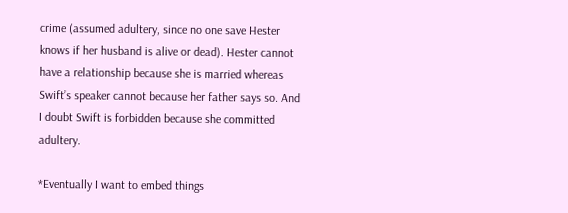crime (assumed adultery, since no one save Hester knows if her husband is alive or dead). Hester cannot have a relationship because she is married whereas Swift’s speaker cannot because her father says so. And I doubt Swift is forbidden because she committed adultery.

*Eventually I want to embed things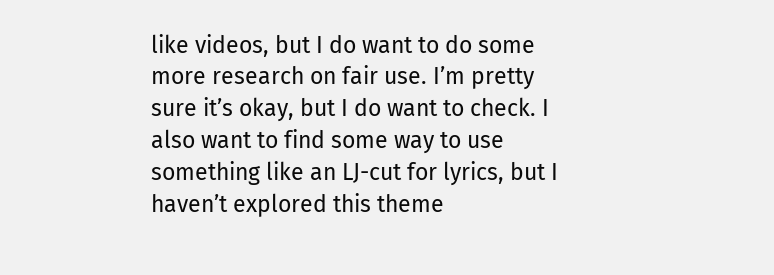like videos, but I do want to do some more research on fair use. I’m pretty sure it’s okay, but I do want to check. I also want to find some way to use something like an LJ-cut for lyrics, but I haven’t explored this theme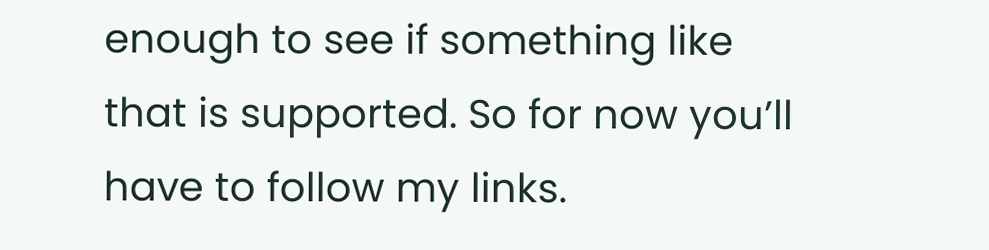enough to see if something like that is supported. So for now you’ll have to follow my links.